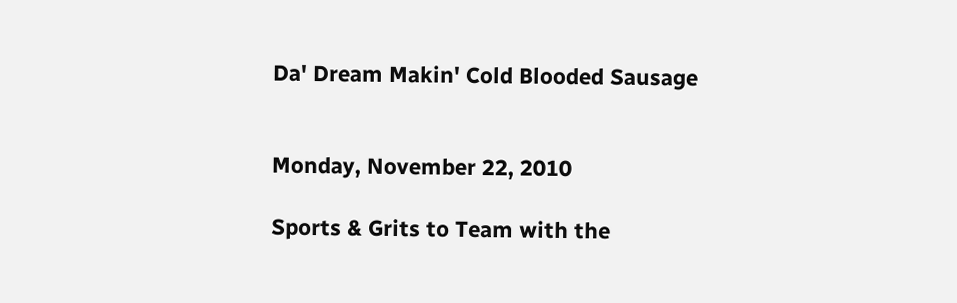Da' Dream Makin' Cold Blooded Sausage


Monday, November 22, 2010

Sports & Grits to Team with the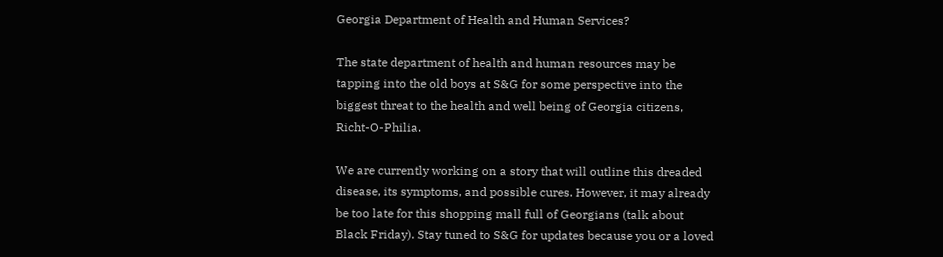Georgia Department of Health and Human Services?

The state department of health and human resources may be tapping into the old boys at S&G for some perspective into the biggest threat to the health and well being of Georgia citizens, Richt-O-Philia.

We are currently working on a story that will outline this dreaded disease, its symptoms, and possible cures. However, it may already be too late for this shopping mall full of Georgians (talk about Black Friday). Stay tuned to S&G for updates because you or a loved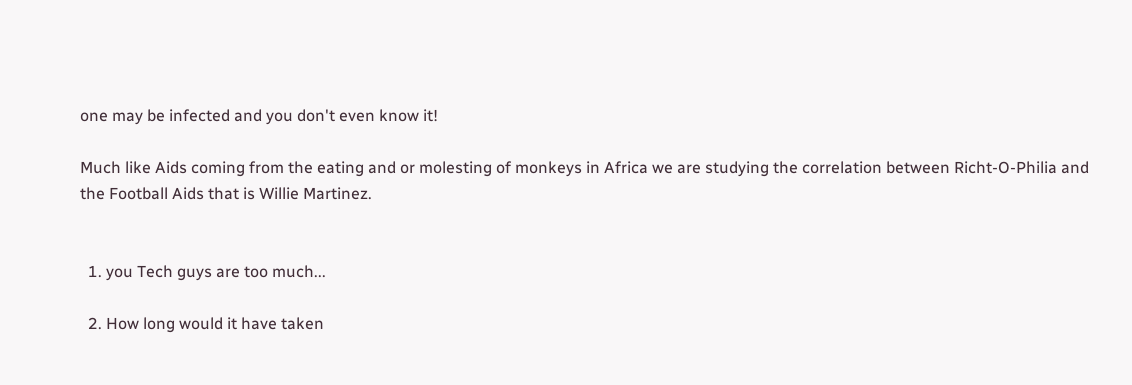one may be infected and you don't even know it!

Much like Aids coming from the eating and or molesting of monkeys in Africa we are studying the correlation between Richt-O-Philia and the Football Aids that is Willie Martinez.


  1. you Tech guys are too much...

  2. How long would it have taken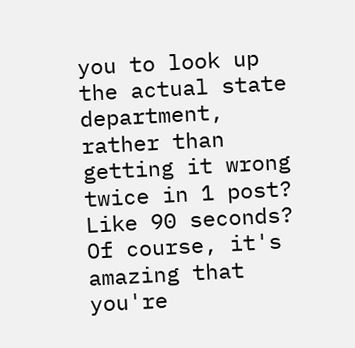you to look up the actual state department, rather than getting it wrong twice in 1 post? Like 90 seconds? Of course, it's amazing that you're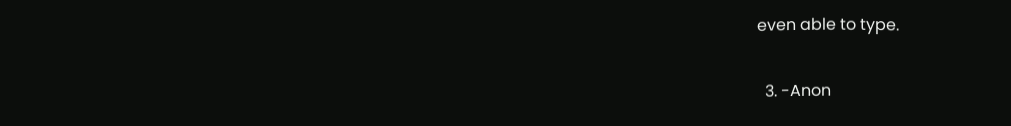even able to type.

  3. -Anon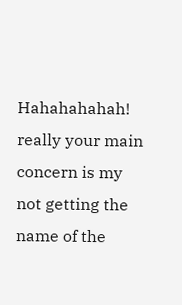Hahahahahah! really your main concern is my not getting the name of the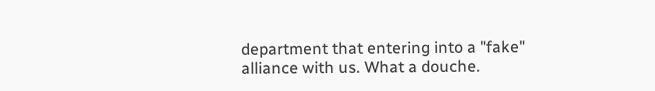department that entering into a "fake" alliance with us. What a douche.